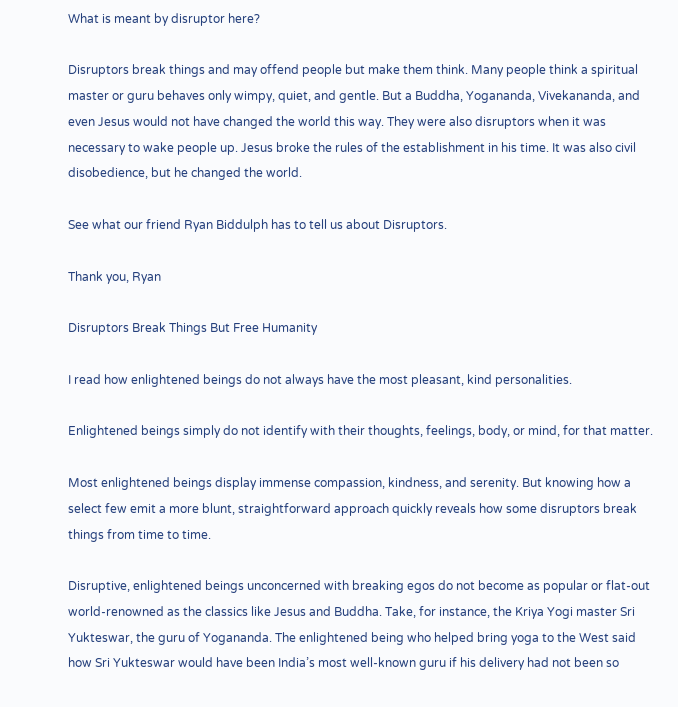What is meant by disruptor here?

Disruptors break things and may offend people but make them think. Many people think a spiritual master or guru behaves only wimpy, quiet, and gentle. But a Buddha, Yogananda, Vivekananda, and even Jesus would not have changed the world this way. They were also disruptors when it was necessary to wake people up. Jesus broke the rules of the establishment in his time. It was also civil disobedience, but he changed the world.

See what our friend Ryan Biddulph has to tell us about Disruptors.

Thank you, Ryan

Disruptors Break Things But Free Humanity

I read how enlightened beings do not always have the most pleasant, kind personalities.

Enlightened beings simply do not identify with their thoughts, feelings, body, or mind, for that matter.

Most enlightened beings display immense compassion, kindness, and serenity. But knowing how a select few emit a more blunt, straightforward approach quickly reveals how some disruptors break things from time to time.

Disruptive, enlightened beings unconcerned with breaking egos do not become as popular or flat-out world-renowned as the classics like Jesus and Buddha. Take, for instance, the Kriya Yogi master Sri Yukteswar, the guru of Yogananda. The enlightened being who helped bring yoga to the West said how Sri Yukteswar would have been India’s most well-known guru if his delivery had not been so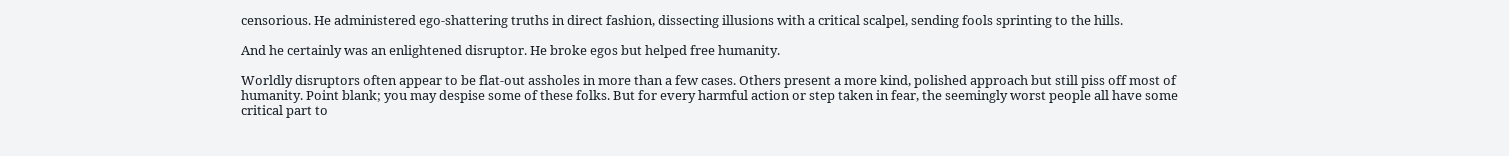censorious. He administered ego-shattering truths in direct fashion, dissecting illusions with a critical scalpel, sending fools sprinting to the hills.

And he certainly was an enlightened disruptor. He broke egos but helped free humanity.

Worldly disruptors often appear to be flat-out assholes in more than a few cases. Others present a more kind, polished approach but still piss off most of humanity. Point blank; you may despise some of these folks. But for every harmful action or step taken in fear, the seemingly worst people all have some critical part to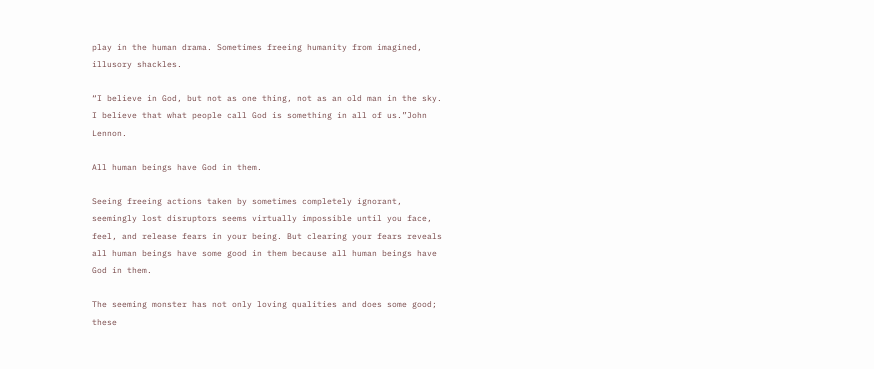play in the human drama. Sometimes freeing humanity from imagined, illusory shackles.

“I believe in God, but not as one thing, not as an old man in the sky. I believe that what people call God is something in all of us.”John Lennon.

All human beings have God in them.

Seeing freeing actions taken by sometimes completely ignorant, seemingly lost disruptors seems virtually impossible until you face, feel, and release fears in your being. But clearing your fears reveals all human beings have some good in them because all human beings have God in them.

The seeming monster has not only loving qualities and does some good; these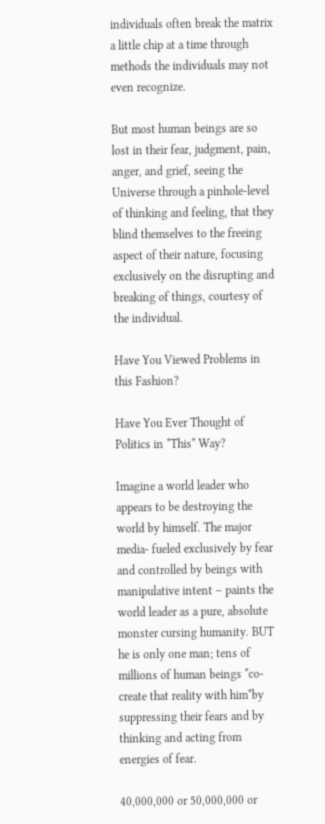individuals often break the matrix a little chip at a time through methods the individuals may not even recognize.

But most human beings are so lost in their fear, judgment, pain, anger, and grief, seeing the Universe through a pinhole-level of thinking and feeling, that they blind themselves to the freeing aspect of their nature, focusing exclusively on the disrupting and breaking of things, courtesy of the individual.

Have You Viewed Problems in this Fashion?

Have You Ever Thought of Politics in *This* Way?

Imagine a world leader who appears to be destroying the world by himself. The major media- fueled exclusively by fear and controlled by beings with manipulative intent – paints the world leader as a pure, absolute monster cursing humanity. BUT he is only one man; tens of millions of human beings *co-create that reality with him*by suppressing their fears and by thinking and acting from energies of fear.

40,000,000 or 50,000,000 or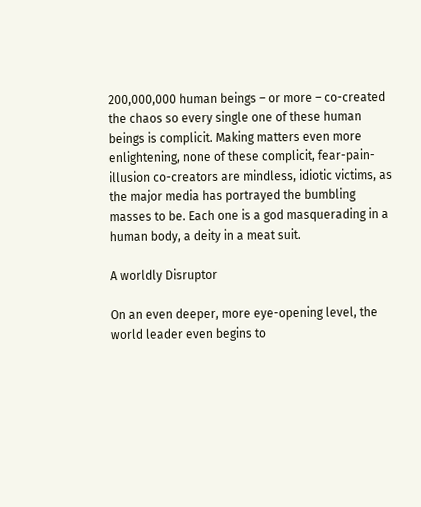200,000,000 human beings – or more – co-created the chaos so every single one of these human beings is complicit. Making matters even more enlightening, none of these complicit, fear-pain-illusion co-creators are mindless, idiotic victims, as the major media has portrayed the bumbling masses to be. Each one is a god masquerading in a human body, a deity in a meat suit.

A worldly Disruptor

On an even deeper, more eye-opening level, the world leader even begins to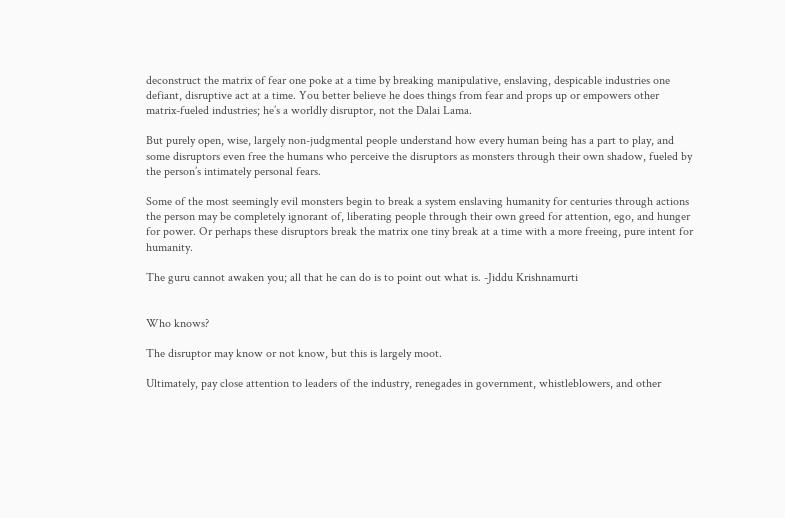deconstruct the matrix of fear one poke at a time by breaking manipulative, enslaving, despicable industries one defiant, disruptive act at a time. You better believe he does things from fear and props up or empowers other matrix-fueled industries; he’s a worldly disruptor, not the Dalai Lama.

But purely open, wise, largely non-judgmental people understand how every human being has a part to play, and some disruptors even free the humans who perceive the disruptors as monsters through their own shadow, fueled by the person’s intimately personal fears.

Some of the most seemingly evil monsters begin to break a system enslaving humanity for centuries through actions the person may be completely ignorant of, liberating people through their own greed for attention, ego, and hunger for power. Or perhaps these disruptors break the matrix one tiny break at a time with a more freeing, pure intent for humanity.

The guru cannot awaken you; all that he can do is to point out what is. -Jiddu Krishnamurti


Who knows?

The disruptor may know or not know, but this is largely moot.

Ultimately, pay close attention to leaders of the industry, renegades in government, whistleblowers, and other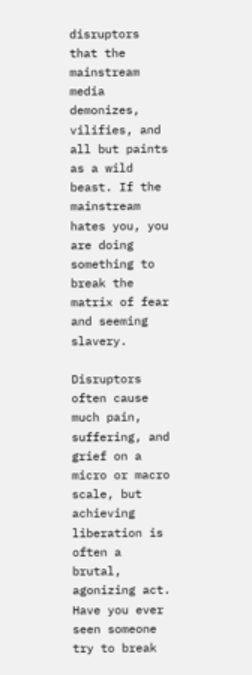disruptors that the mainstream media demonizes, vilifies, and all but paints as a wild beast. If the mainstream hates you, you are doing something to break the matrix of fear and seeming slavery.

Disruptors often cause much pain, suffering, and grief on a micro or macro scale, but achieving liberation is often a brutal, agonizing act. Have you ever seen someone try to break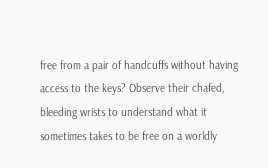free from a pair of handcuffs without having access to the keys? Observe their chafed, bleeding wrists to understand what it sometimes takes to be free on a worldly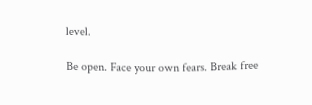level.

Be open. Face your own fears. Break free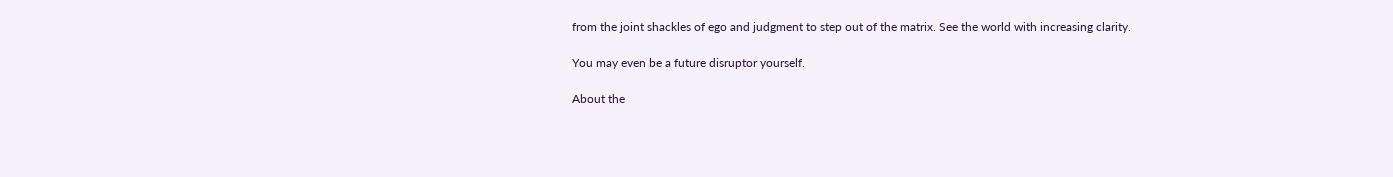from the joint shackles of ego and judgment to step out of the matrix. See the world with increasing clarity.

You may even be a future disruptor yourself.

About the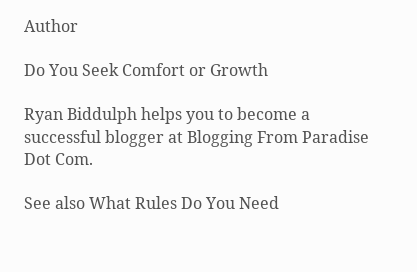Author

Do You Seek Comfort or Growth

Ryan Biddulph helps you to become a successful blogger at Blogging From Paradise Dot Com.

See also What Rules Do You Need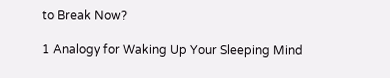to Break Now?

1 Analogy for Waking Up Your Sleeping Mind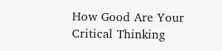How Good Are Your Critical Thinking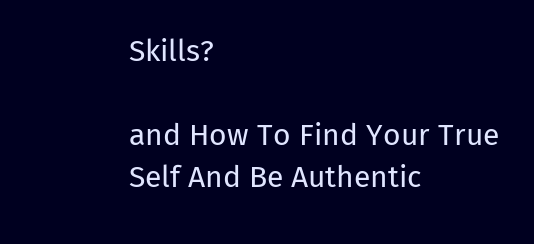Skills?

and How To Find Your True Self And Be Authentic